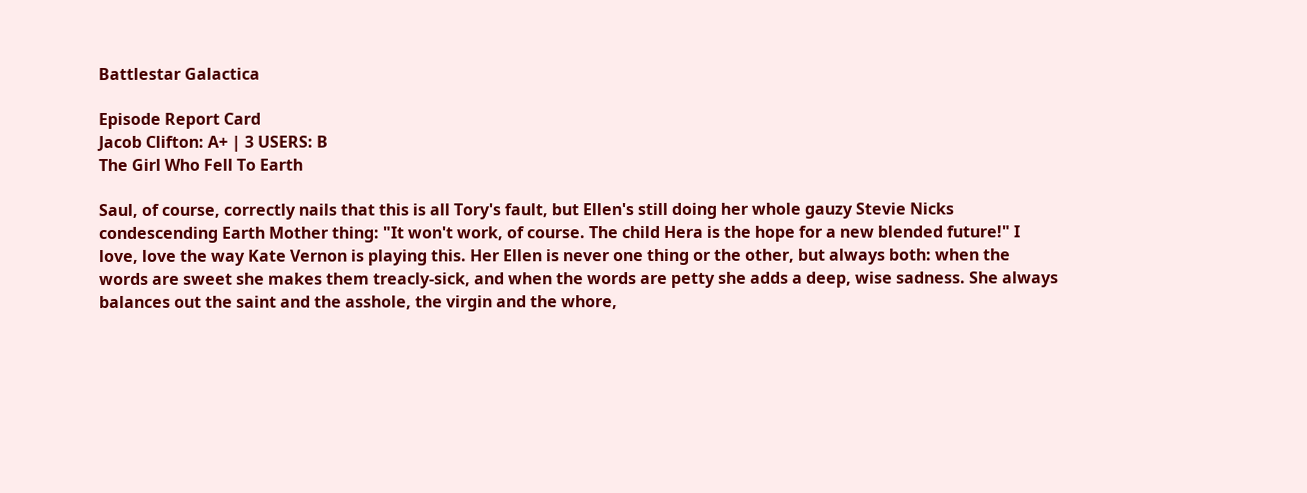Battlestar Galactica

Episode Report Card
Jacob Clifton: A+ | 3 USERS: B
The Girl Who Fell To Earth

Saul, of course, correctly nails that this is all Tory's fault, but Ellen's still doing her whole gauzy Stevie Nicks condescending Earth Mother thing: "It won't work, of course. The child Hera is the hope for a new blended future!" I love, love the way Kate Vernon is playing this. Her Ellen is never one thing or the other, but always both: when the words are sweet she makes them treacly-sick, and when the words are petty she adds a deep, wise sadness. She always balances out the saint and the asshole, the virgin and the whore,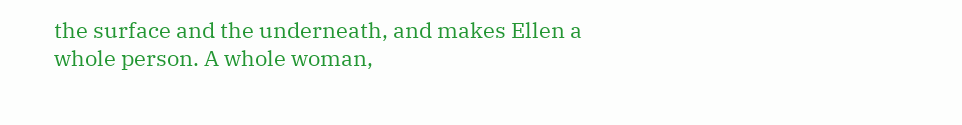the surface and the underneath, and makes Ellen a whole person. A whole woman,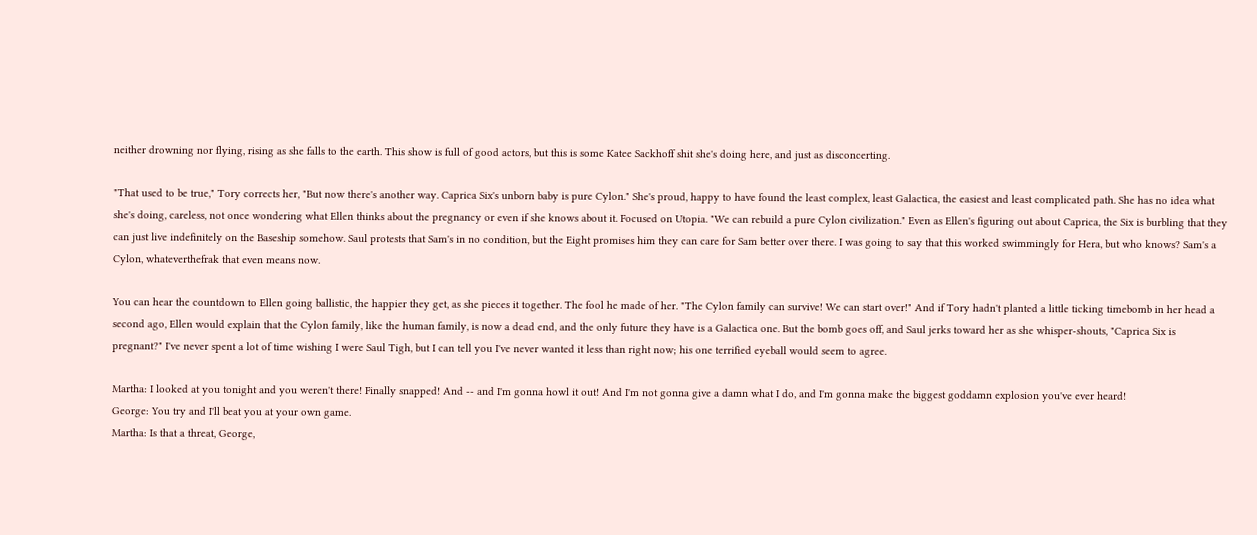neither drowning nor flying, rising as she falls to the earth. This show is full of good actors, but this is some Katee Sackhoff shit she's doing here, and just as disconcerting.

"That used to be true," Tory corrects her, "But now there's another way. Caprica Six's unborn baby is pure Cylon." She's proud, happy to have found the least complex, least Galactica, the easiest and least complicated path. She has no idea what she's doing, careless, not once wondering what Ellen thinks about the pregnancy or even if she knows about it. Focused on Utopia. "We can rebuild a pure Cylon civilization." Even as Ellen's figuring out about Caprica, the Six is burbling that they can just live indefinitely on the Baseship somehow. Saul protests that Sam's in no condition, but the Eight promises him they can care for Sam better over there. I was going to say that this worked swimmingly for Hera, but who knows? Sam's a Cylon, whateverthefrak that even means now.

You can hear the countdown to Ellen going ballistic, the happier they get, as she pieces it together. The fool he made of her. "The Cylon family can survive! We can start over!" And if Tory hadn't planted a little ticking timebomb in her head a second ago, Ellen would explain that the Cylon family, like the human family, is now a dead end, and the only future they have is a Galactica one. But the bomb goes off, and Saul jerks toward her as she whisper-shouts, "Caprica Six is pregnant?" I've never spent a lot of time wishing I were Saul Tigh, but I can tell you I've never wanted it less than right now; his one terrified eyeball would seem to agree.

Martha: I looked at you tonight and you weren't there! Finally snapped! And -- and I'm gonna howl it out! And I'm not gonna give a damn what I do, and I'm gonna make the biggest goddamn explosion you've ever heard!
George: You try and I'll beat you at your own game.
Martha: Is that a threat, George,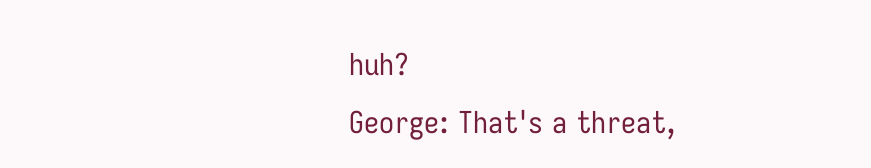huh?
George: That's a threat,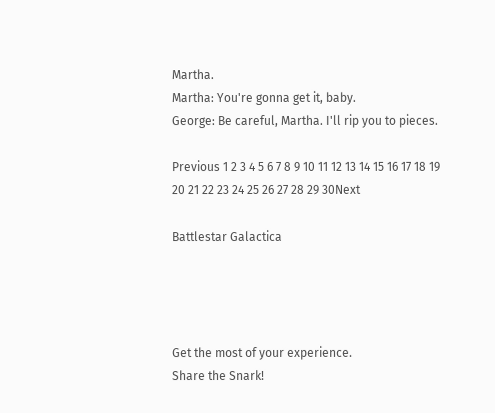Martha.
Martha: You're gonna get it, baby.
George: Be careful, Martha. I'll rip you to pieces.

Previous 1 2 3 4 5 6 7 8 9 10 11 12 13 14 15 16 17 18 19 20 21 22 23 24 25 26 27 28 29 30Next

Battlestar Galactica




Get the most of your experience.
Share the Snark!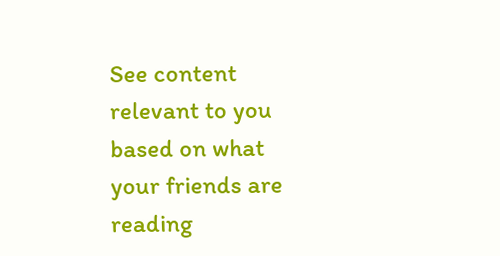See content relevant to you based on what your friends are reading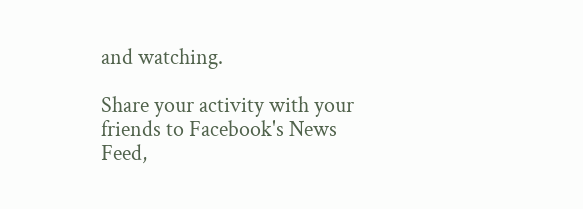and watching.

Share your activity with your friends to Facebook's News Feed,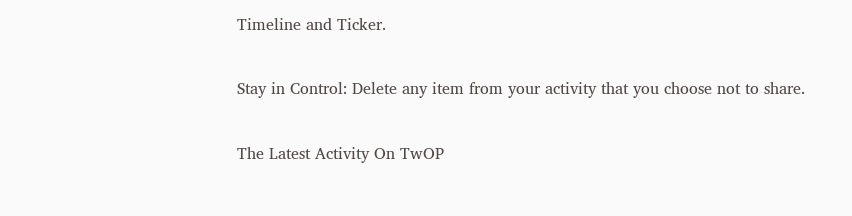Timeline and Ticker.

Stay in Control: Delete any item from your activity that you choose not to share.

The Latest Activity On TwOP